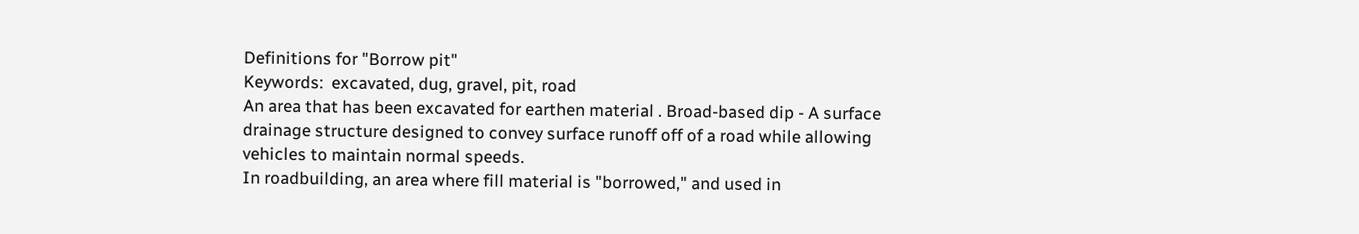Definitions for "Borrow pit"
Keywords:  excavated, dug, gravel, pit, road
An area that has been excavated for earthen material . Broad-based dip - A surface drainage structure designed to convey surface runoff off of a road while allowing vehicles to maintain normal speeds.
In roadbuilding, an area where fill material is "borrowed," and used in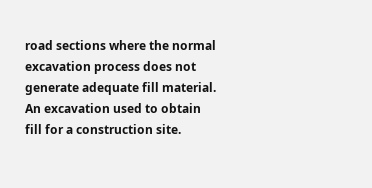road sections where the normal excavation process does not generate adequate fill material.
An excavation used to obtain fill for a construction site.